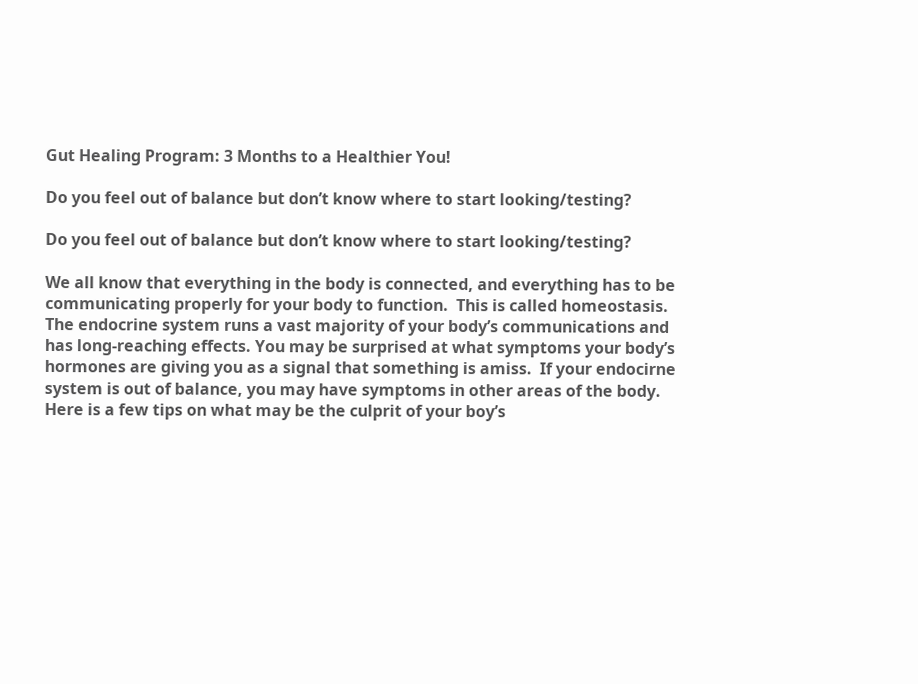Gut Healing Program: 3 Months to a Healthier You!

Do you feel out of balance but don’t know where to start looking/testing?

Do you feel out of balance but don’t know where to start looking/testing?

We all know that everything in the body is connected, and everything has to be communicating properly for your body to function.  This is called homeostasis. The endocrine system runs a vast majority of your body’s communications and has long-reaching effects. You may be surprised at what symptoms your body’s hormones are giving you as a signal that something is amiss.  If your endocirne system is out of balance, you may have symptoms in other areas of the body.  Here is a few tips on what may be the culprit of your boy’s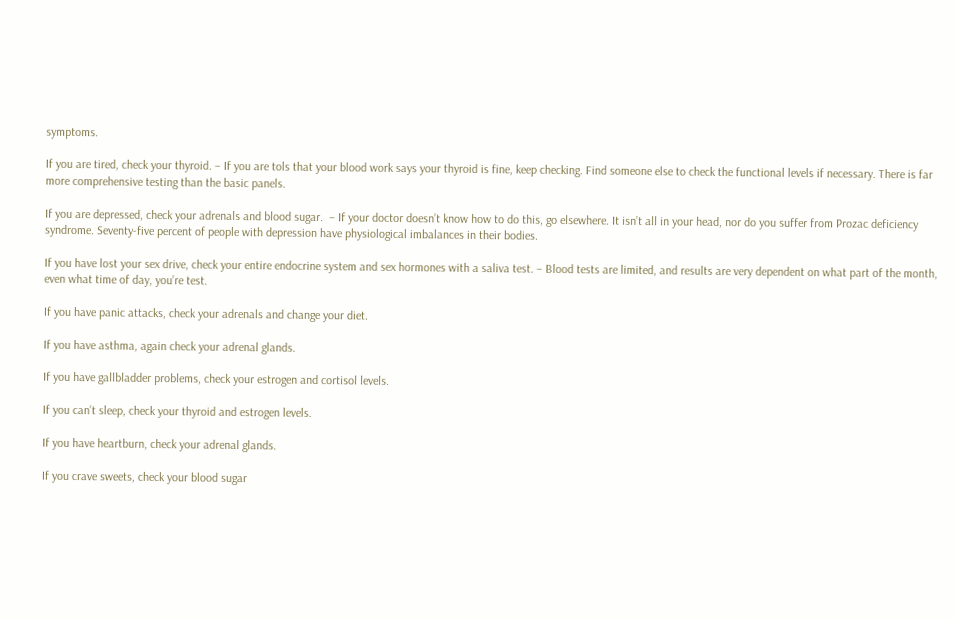symptoms.

If you are tired, check your thyroid. – If you are tols that your blood work says your thyroid is fine, keep checking. Find someone else to check the functional levels if necessary. There is far more comprehensive testing than the basic panels.

If you are depressed, check your adrenals and blood sugar.  – If your doctor doesn’t know how to do this, go elsewhere. It isn’t all in your head, nor do you suffer from Prozac deficiency syndrome. Seventy-five percent of people with depression have physiological imbalances in their bodies.

If you have lost your sex drive, check your entire endocrine system and sex hormones with a saliva test. – Blood tests are limited, and results are very dependent on what part of the month, even what time of day, you’re test.

If you have panic attacks, check your adrenals and change your diet.

If you have asthma, again check your adrenal glands.

If you have gallbladder problems, check your estrogen and cortisol levels.

If you can’t sleep, check your thyroid and estrogen levels.

If you have heartburn, check your adrenal glands.

If you crave sweets, check your blood sugar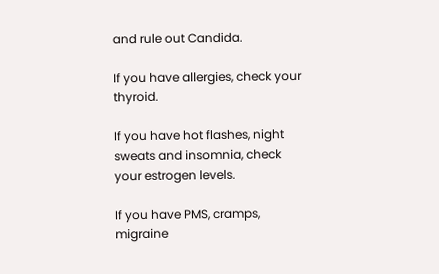and rule out Candida.

If you have allergies, check your thyroid.

If you have hot flashes, night sweats and insomnia, check your estrogen levels.

If you have PMS, cramps, migraine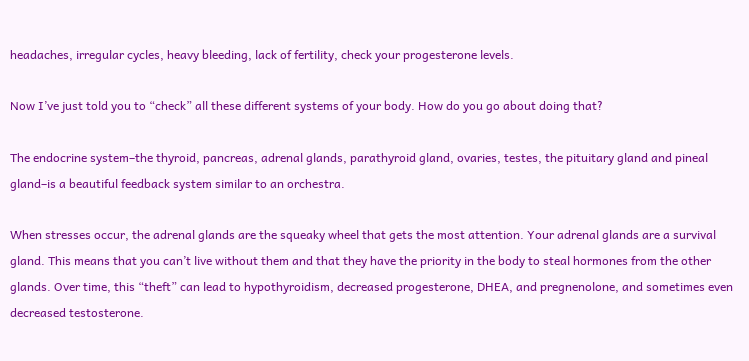headaches, irregular cycles, heavy bleeding, lack of fertility, check your progesterone levels.

Now I’ve just told you to “check” all these different systems of your body. How do you go about doing that?

The endocrine system–the thyroid, pancreas, adrenal glands, parathyroid gland, ovaries, testes, the pituitary gland and pineal gland–is a beautiful feedback system similar to an orchestra.

When stresses occur, the adrenal glands are the squeaky wheel that gets the most attention. Your adrenal glands are a survival gland. This means that you can’t live without them and that they have the priority in the body to steal hormones from the other glands. Over time, this “theft” can lead to hypothyroidism, decreased progesterone, DHEA, and pregnenolone, and sometimes even decreased testosterone.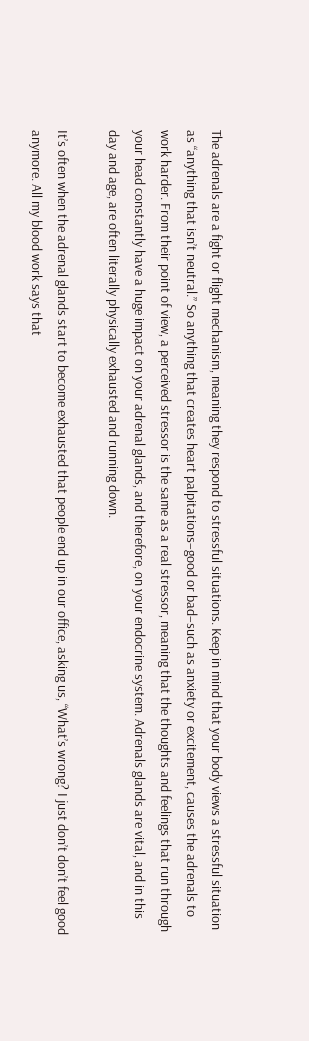The adrenals are a fight or flight mechanism, meaning they respond to stressful situations. Keep in mind that your body views a stressful situation as “anything that isn’t neutral.” So anything that creates heart palpitations–good or bad–such as anxiety or excitement, causes the adrenals to work harder. From their point of view, a perceived stressor is the same as a real stressor, meaning that the thoughts and feelings that run through your head constantly have a huge impact on your adrenal glands, and therefore, on your endocrine system. Adrenals glands are vital, and in this day and age, are often literally physically exhausted and running down.

It’s often when the adrenal glands start to become exhausted that people end up in our office, asking us, “What’s wrong? I just don’t don’t feel good anymore. All my blood work says that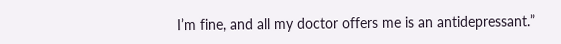I’m fine, and all my doctor offers me is an antidepressant.”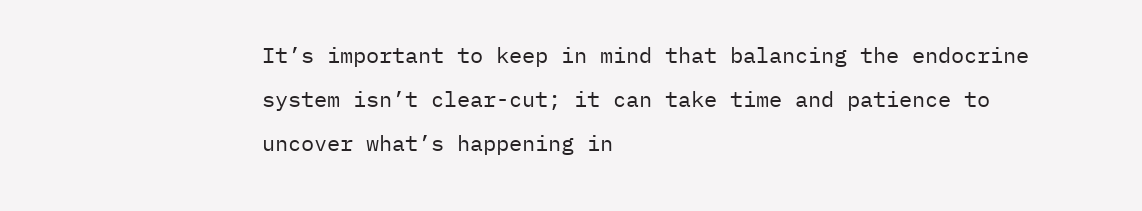It’s important to keep in mind that balancing the endocrine system isn’t clear-cut; it can take time and patience to uncover what’s happening in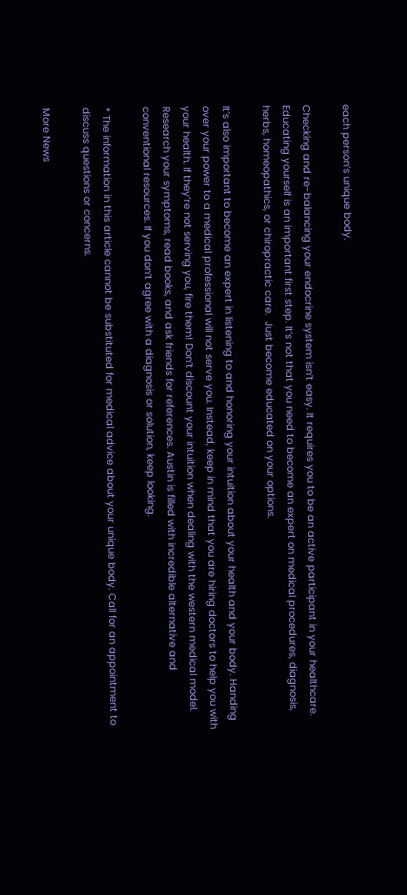each person’s unique body.

Checking and re-balancing your endocrine system isn’t easy. It requires you to be an active participant in your healthcare. Educating yourself is an important first step. It’s not that you need to become an expert on medical procedures, diagnosis, herbs, homeopathics, or chiropractic care.  Just become educated on your options.

It’s also important to become an expert in listening to and honoring your intuition about your health and your body. Handing over your power to a medical professional will not serve you. Instead, keep in mind that you are hiring doctors to help you with your health. If they’re not serving you, fire them! Don’t discount your intuition when dealing with the western medical model. Research your symptoms, read books, and ask friends for references. Austin is filled with incredible alternative and conventional resources. If you don’t agree with a diagnosis or solution, keep looking.

* The information in this article cannot be substituted for medical advice about your unique body. Call for an appointment to discuss questions or concerns.

More News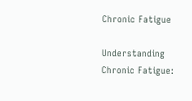Chronic Fatigue

Understanding Chronic Fatigue: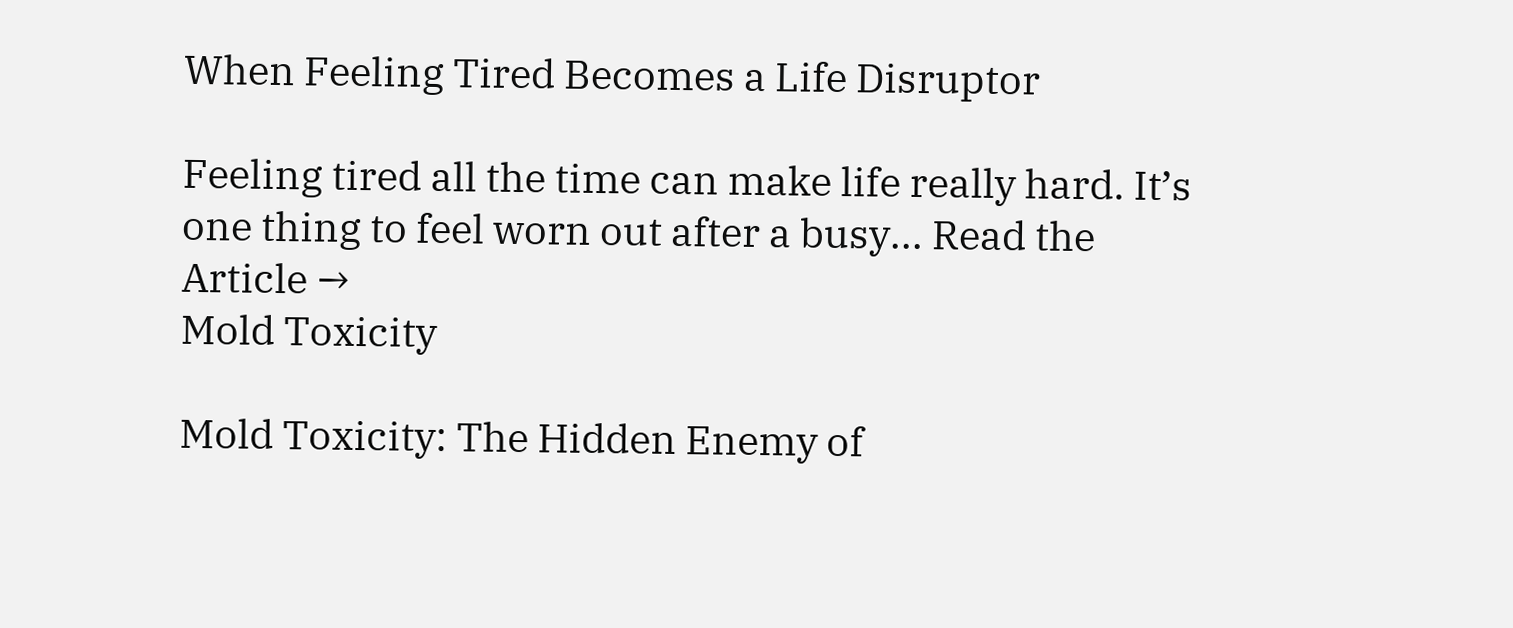When Feeling Tired Becomes a Life Disruptor

Feeling tired all the time can make life really hard. It’s one thing to feel worn out after a busy... Read the Article →
Mold Toxicity

Mold Toxicity: The Hidden Enemy of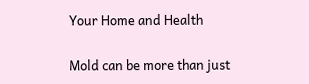Your Home and Health

Mold can be more than just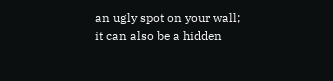an ugly spot on your wall; it can also be a hidden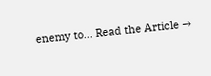enemy to... Read the Article →